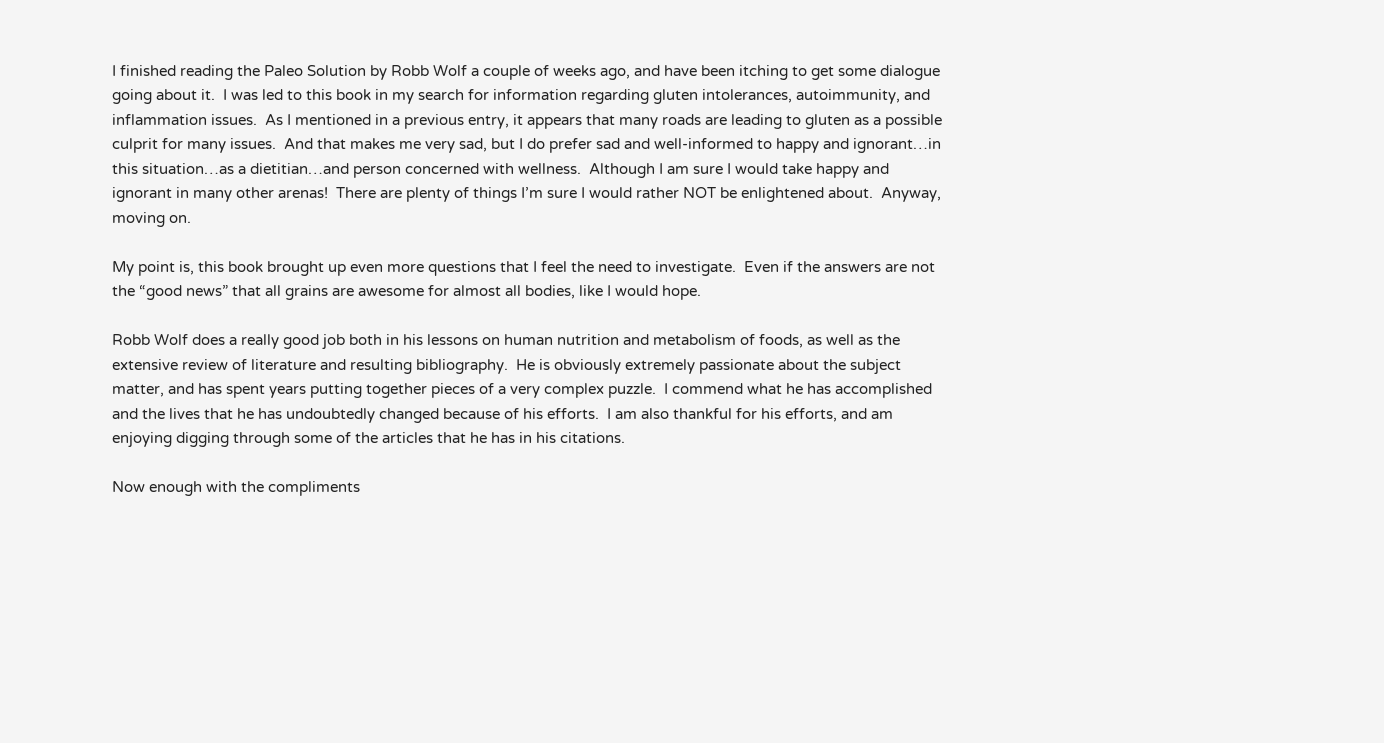I finished reading the Paleo Solution by Robb Wolf a couple of weeks ago, and have been itching to get some dialogue going about it.  I was led to this book in my search for information regarding gluten intolerances, autoimmunity, and inflammation issues.  As I mentioned in a previous entry, it appears that many roads are leading to gluten as a possible culprit for many issues.  And that makes me very sad, but I do prefer sad and well-informed to happy and ignorant…in this situation…as a dietitian…and person concerned with wellness.  Although I am sure I would take happy and ignorant in many other arenas!  There are plenty of things I’m sure I would rather NOT be enlightened about.  Anyway, moving on.

My point is, this book brought up even more questions that I feel the need to investigate.  Even if the answers are not the “good news” that all grains are awesome for almost all bodies, like I would hope.

Robb Wolf does a really good job both in his lessons on human nutrition and metabolism of foods, as well as the extensive review of literature and resulting bibliography.  He is obviously extremely passionate about the subject matter, and has spent years putting together pieces of a very complex puzzle.  I commend what he has accomplished and the lives that he has undoubtedly changed because of his efforts.  I am also thankful for his efforts, and am enjoying digging through some of the articles that he has in his citations.

Now enough with the compliments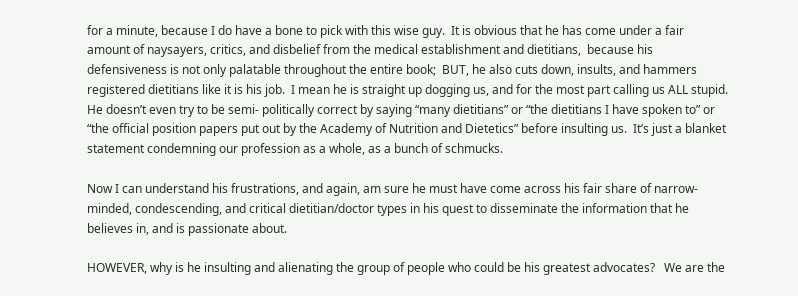for a minute, because I do have a bone to pick with this wise guy.  It is obvious that he has come under a fair amount of naysayers, critics, and disbelief from the medical establishment and dietitians,  because his defensiveness is not only palatable throughout the entire book;  BUT, he also cuts down, insults, and hammers registered dietitians like it is his job.  I mean he is straight up dogging us, and for the most part calling us ALL stupid.  He doesn’t even try to be semi- politically correct by saying “many dietitians” or “the dietitians I have spoken to” or “the official position papers put out by the Academy of Nutrition and Dietetics” before insulting us.  It’s just a blanket statement condemning our profession as a whole, as a bunch of schmucks.

Now I can understand his frustrations, and again, am sure he must have come across his fair share of narrow-minded, condescending, and critical dietitian/doctor types in his quest to disseminate the information that he believes in, and is passionate about.

HOWEVER, why is he insulting and alienating the group of people who could be his greatest advocates?   We are the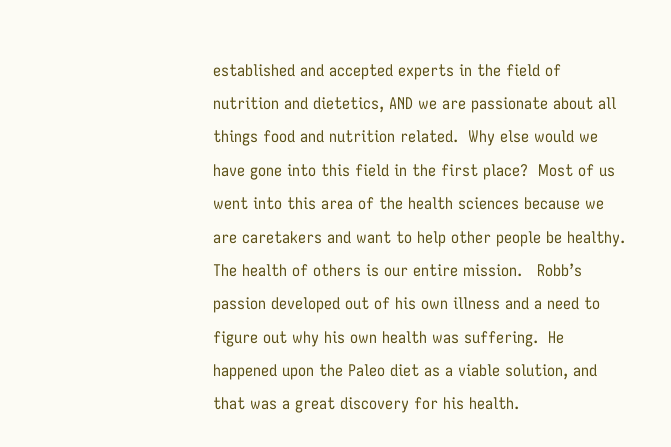established and accepted experts in the field of nutrition and dietetics, AND we are passionate about all things food and nutrition related.  Why else would we have gone into this field in the first place?  Most of us went into this area of the health sciences because we are caretakers and want to help other people be healthy.  The health of others is our entire mission.   Robb’s passion developed out of his own illness and a need to figure out why his own health was suffering.  He happened upon the Paleo diet as a viable solution, and that was a great discovery for his health.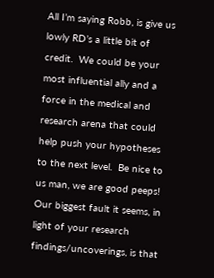All I’m saying Robb, is give us lowly RD’s a little bit of credit.  We could be your most influential ally and a force in the medical and research arena that could help push your hypotheses to the next level.  Be nice to us man, we are good peeps!  Our biggest fault it seems, in light of your research findings/uncoverings, is that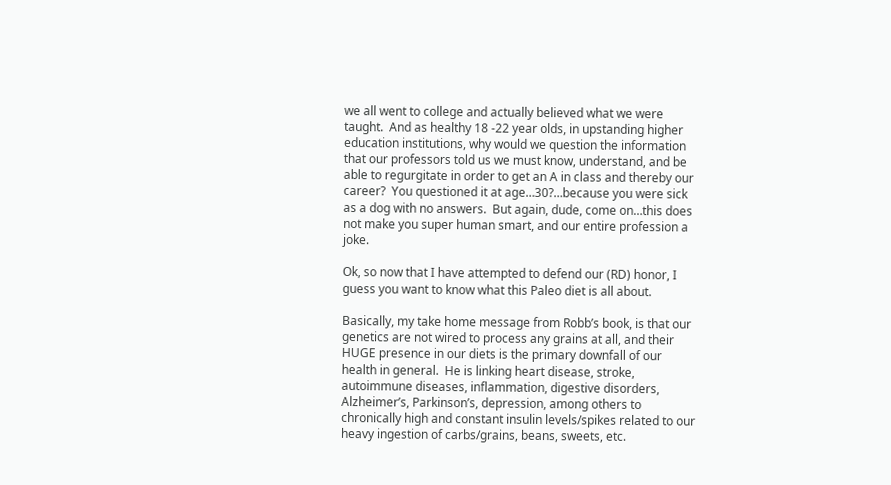we all went to college and actually believed what we were taught.  And as healthy 18 -22 year olds, in upstanding higher education institutions, why would we question the information that our professors told us we must know, understand, and be able to regurgitate in order to get an A in class and thereby our career?  You questioned it at age…30?…because you were sick as a dog with no answers.  But again, dude, come on…this does not make you super human smart, and our entire profession a joke.

Ok, so now that I have attempted to defend our (RD) honor, I guess you want to know what this Paleo diet is all about.

Basically, my take home message from Robb’s book, is that our genetics are not wired to process any grains at all, and their HUGE presence in our diets is the primary downfall of our health in general.  He is linking heart disease, stroke, autoimmune diseases, inflammation, digestive disorders, Alzheimer’s, Parkinson’s, depression, among others to chronically high and constant insulin levels/spikes related to our heavy ingestion of carbs/grains, beans, sweets, etc.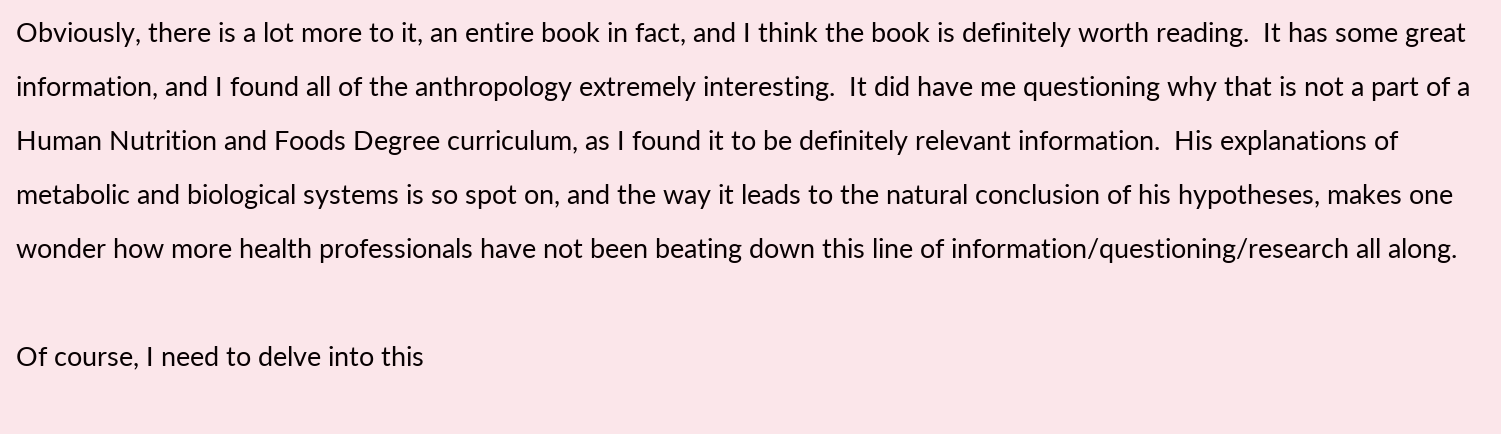Obviously, there is a lot more to it, an entire book in fact, and I think the book is definitely worth reading.  It has some great information, and I found all of the anthropology extremely interesting.  It did have me questioning why that is not a part of a Human Nutrition and Foods Degree curriculum, as I found it to be definitely relevant information.  His explanations of metabolic and biological systems is so spot on, and the way it leads to the natural conclusion of his hypotheses, makes one wonder how more health professionals have not been beating down this line of information/questioning/research all along.

Of course, I need to delve into this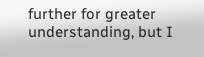further for greater understanding, but I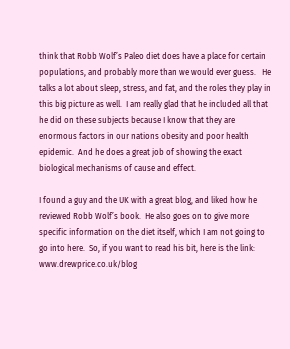think that Robb Wolf’s Paleo diet does have a place for certain populations, and probably more than we would ever guess.   He talks a lot about sleep, stress, and fat, and the roles they play in this big picture as well.  I am really glad that he included all that he did on these subjects because I know that they are enormous factors in our nations obesity and poor health epidemic.  And he does a great job of showing the exact biological mechanisms of cause and effect.

I found a guy and the UK with a great blog, and liked how he reviewed Robb Wolf’s book.  He also goes on to give more specific information on the diet itself, which I am not going to go into here.  So, if you want to read his bit, here is the link: www.drewprice.co.uk/blog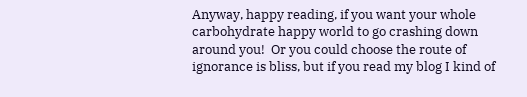Anyway, happy reading, if you want your whole carbohydrate happy world to go crashing down around you!  Or you could choose the route of ignorance is bliss, but if you read my blog I kind of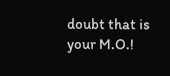doubt that is your M.O.!